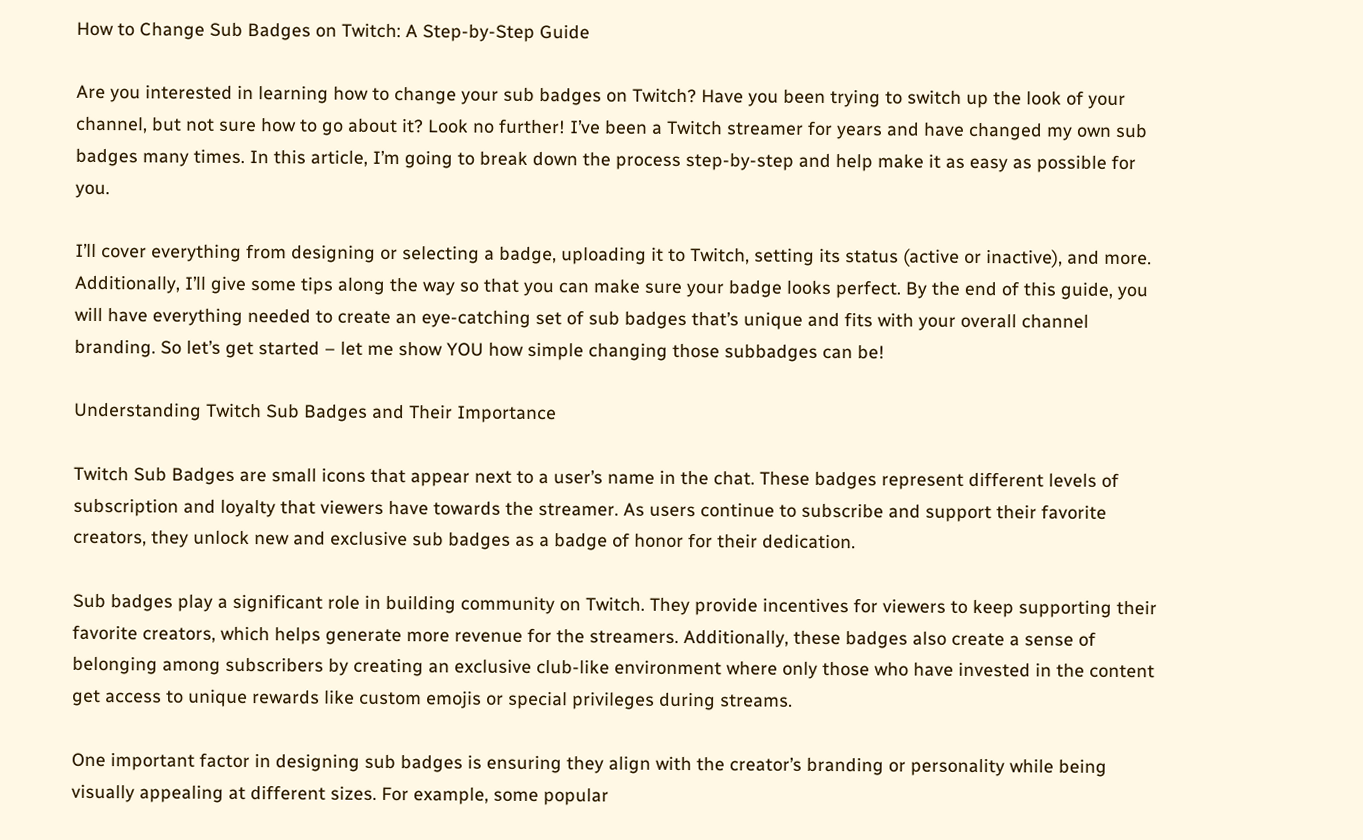How to Change Sub Badges on Twitch: A Step-by-Step Guide

Are you interested in learning how to change your sub badges on Twitch? Have you been trying to switch up the look of your channel, but not sure how to go about it? Look no further! I’ve been a Twitch streamer for years and have changed my own sub badges many times. In this article, I’m going to break down the process step-by-step and help make it as easy as possible for you.

I’ll cover everything from designing or selecting a badge, uploading it to Twitch, setting its status (active or inactive), and more. Additionally, I’ll give some tips along the way so that you can make sure your badge looks perfect. By the end of this guide, you will have everything needed to create an eye-catching set of sub badges that’s unique and fits with your overall channel branding. So let’s get started – let me show YOU how simple changing those subbadges can be!

Understanding Twitch Sub Badges and Their Importance

Twitch Sub Badges are small icons that appear next to a user’s name in the chat. These badges represent different levels of subscription and loyalty that viewers have towards the streamer. As users continue to subscribe and support their favorite creators, they unlock new and exclusive sub badges as a badge of honor for their dedication.

Sub badges play a significant role in building community on Twitch. They provide incentives for viewers to keep supporting their favorite creators, which helps generate more revenue for the streamers. Additionally, these badges also create a sense of belonging among subscribers by creating an exclusive club-like environment where only those who have invested in the content get access to unique rewards like custom emojis or special privileges during streams.

One important factor in designing sub badges is ensuring they align with the creator’s branding or personality while being visually appealing at different sizes. For example, some popular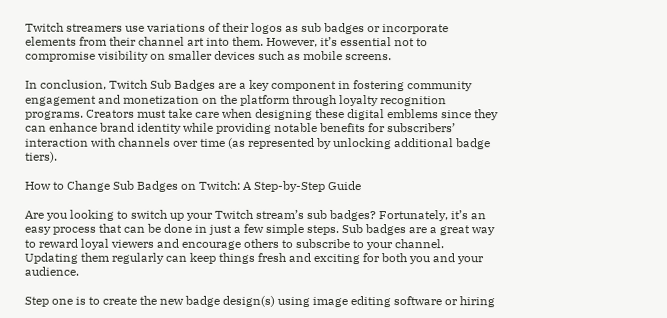Twitch streamers use variations of their logos as sub badges or incorporate elements from their channel art into them. However, it’s essential not to compromise visibility on smaller devices such as mobile screens.

In conclusion, Twitch Sub Badges are a key component in fostering community engagement and monetization on the platform through loyalty recognition programs. Creators must take care when designing these digital emblems since they can enhance brand identity while providing notable benefits for subscribers’ interaction with channels over time (as represented by unlocking additional badge tiers).

How to Change Sub Badges on Twitch: A Step-by-Step Guide

Are you looking to switch up your Twitch stream’s sub badges? Fortunately, it’s an easy process that can be done in just a few simple steps. Sub badges are a great way to reward loyal viewers and encourage others to subscribe to your channel. Updating them regularly can keep things fresh and exciting for both you and your audience.

Step one is to create the new badge design(s) using image editing software or hiring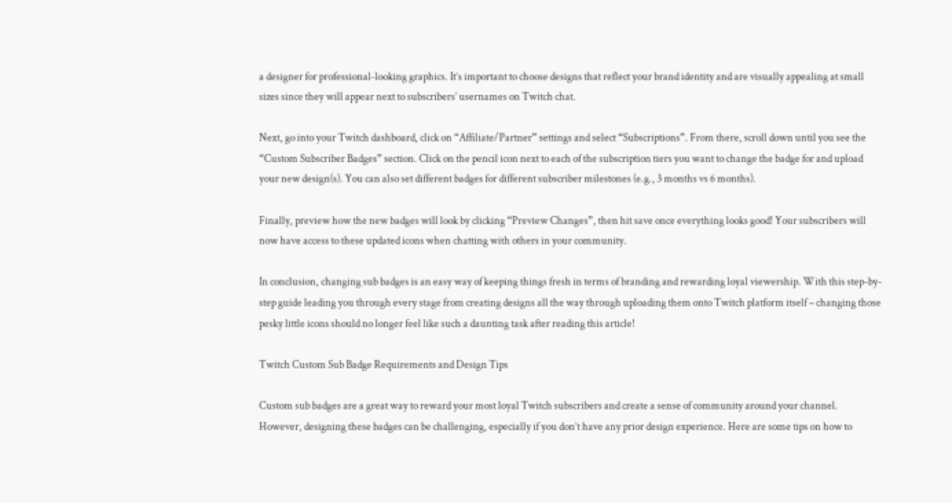a designer for professional-looking graphics. It’s important to choose designs that reflect your brand identity and are visually appealing at small sizes since they will appear next to subscribers’ usernames on Twitch chat.

Next, go into your Twitch dashboard, click on “Affiliate/Partner” settings and select “Subscriptions”. From there, scroll down until you see the “Custom Subscriber Badges” section. Click on the pencil icon next to each of the subscription tiers you want to change the badge for and upload your new design(s). You can also set different badges for different subscriber milestones (e.g., 3 months vs 6 months).

Finally, preview how the new badges will look by clicking “Preview Changes”, then hit save once everything looks good! Your subscribers will now have access to these updated icons when chatting with others in your community.

In conclusion, changing sub badges is an easy way of keeping things fresh in terms of branding and rewarding loyal viewership. With this step-by-step guide leading you through every stage from creating designs all the way through uploading them onto Twitch platform itself – changing those pesky little icons should no longer feel like such a daunting task after reading this article!

Twitch Custom Sub Badge Requirements and Design Tips

Custom sub badges are a great way to reward your most loyal Twitch subscribers and create a sense of community around your channel. However, designing these badges can be challenging, especially if you don’t have any prior design experience. Here are some tips on how to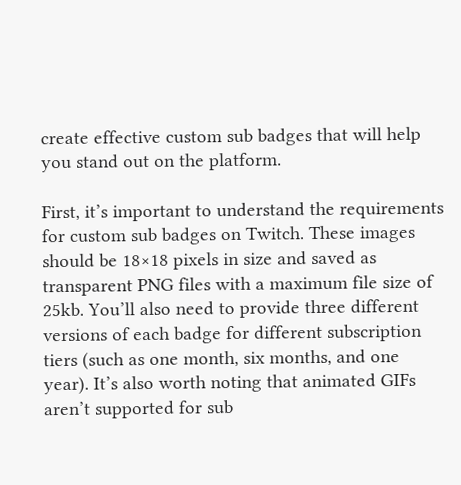create effective custom sub badges that will help you stand out on the platform.

First, it’s important to understand the requirements for custom sub badges on Twitch. These images should be 18×18 pixels in size and saved as transparent PNG files with a maximum file size of 25kb. You’ll also need to provide three different versions of each badge for different subscription tiers (such as one month, six months, and one year). It’s also worth noting that animated GIFs aren’t supported for sub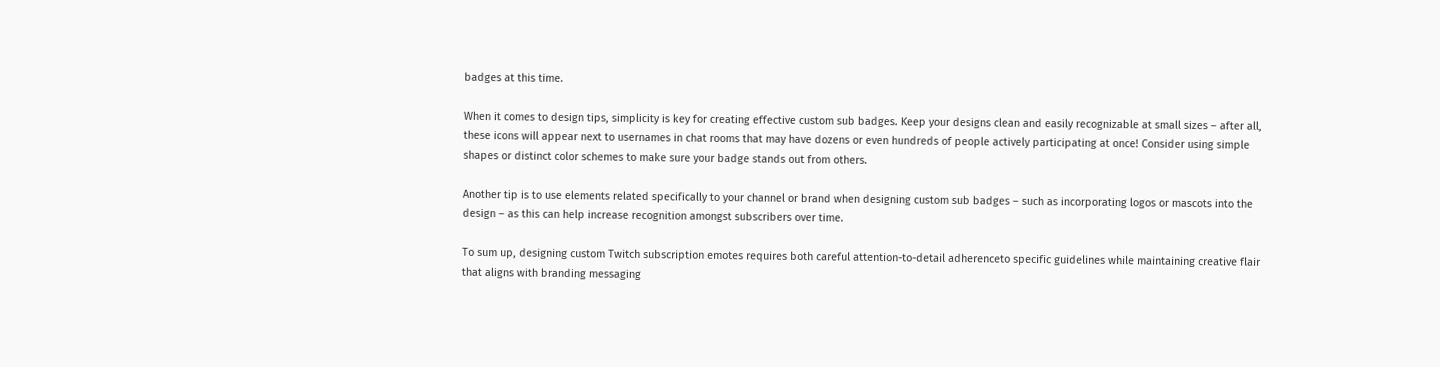badges at this time.

When it comes to design tips, simplicity is key for creating effective custom sub badges. Keep your designs clean and easily recognizable at small sizes – after all, these icons will appear next to usernames in chat rooms that may have dozens or even hundreds of people actively participating at once! Consider using simple shapes or distinct color schemes to make sure your badge stands out from others.

Another tip is to use elements related specifically to your channel or brand when designing custom sub badges – such as incorporating logos or mascots into the design – as this can help increase recognition amongst subscribers over time.

To sum up, designing custom Twitch subscription emotes requires both careful attention-to-detail adherenceto specific guidelines while maintaining creative flair that aligns with branding messaging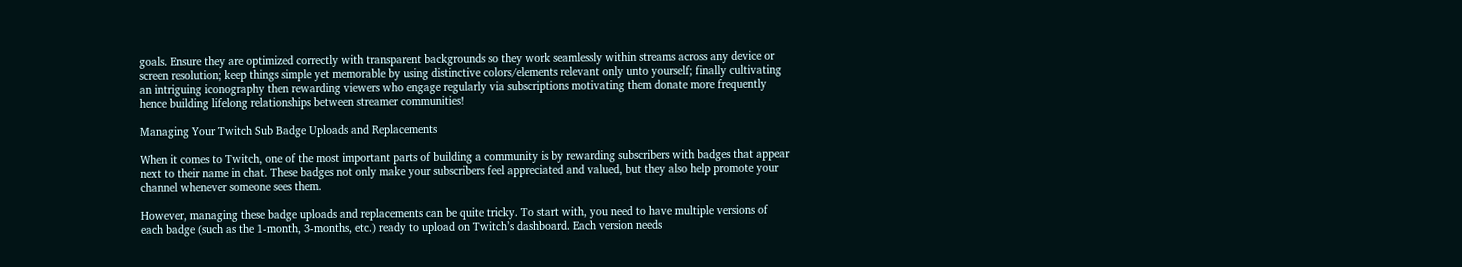goals. Ensure they are optimized correctly with transparent backgrounds so they work seamlessly within streams across any device or screen resolution; keep things simple yet memorable by using distinctive colors/elements relevant only unto yourself; finally cultivating an intriguing iconography then rewarding viewers who engage regularly via subscriptions motivating them donate more frequently hence building lifelong relationships between streamer communities!

Managing Your Twitch Sub Badge Uploads and Replacements

When it comes to Twitch, one of the most important parts of building a community is by rewarding subscribers with badges that appear next to their name in chat. These badges not only make your subscribers feel appreciated and valued, but they also help promote your channel whenever someone sees them.

However, managing these badge uploads and replacements can be quite tricky. To start with, you need to have multiple versions of each badge (such as the 1-month, 3-months, etc.) ready to upload on Twitch’s dashboard. Each version needs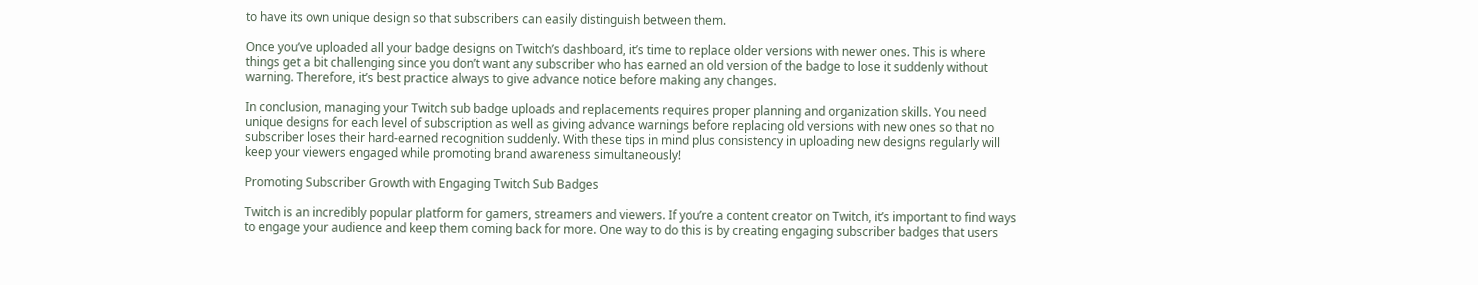to have its own unique design so that subscribers can easily distinguish between them.

Once you’ve uploaded all your badge designs on Twitch’s dashboard, it’s time to replace older versions with newer ones. This is where things get a bit challenging since you don’t want any subscriber who has earned an old version of the badge to lose it suddenly without warning. Therefore, it’s best practice always to give advance notice before making any changes.

In conclusion, managing your Twitch sub badge uploads and replacements requires proper planning and organization skills. You need unique designs for each level of subscription as well as giving advance warnings before replacing old versions with new ones so that no subscriber loses their hard-earned recognition suddenly. With these tips in mind plus consistency in uploading new designs regularly will keep your viewers engaged while promoting brand awareness simultaneously!

Promoting Subscriber Growth with Engaging Twitch Sub Badges

Twitch is an incredibly popular platform for gamers, streamers and viewers. If you’re a content creator on Twitch, it’s important to find ways to engage your audience and keep them coming back for more. One way to do this is by creating engaging subscriber badges that users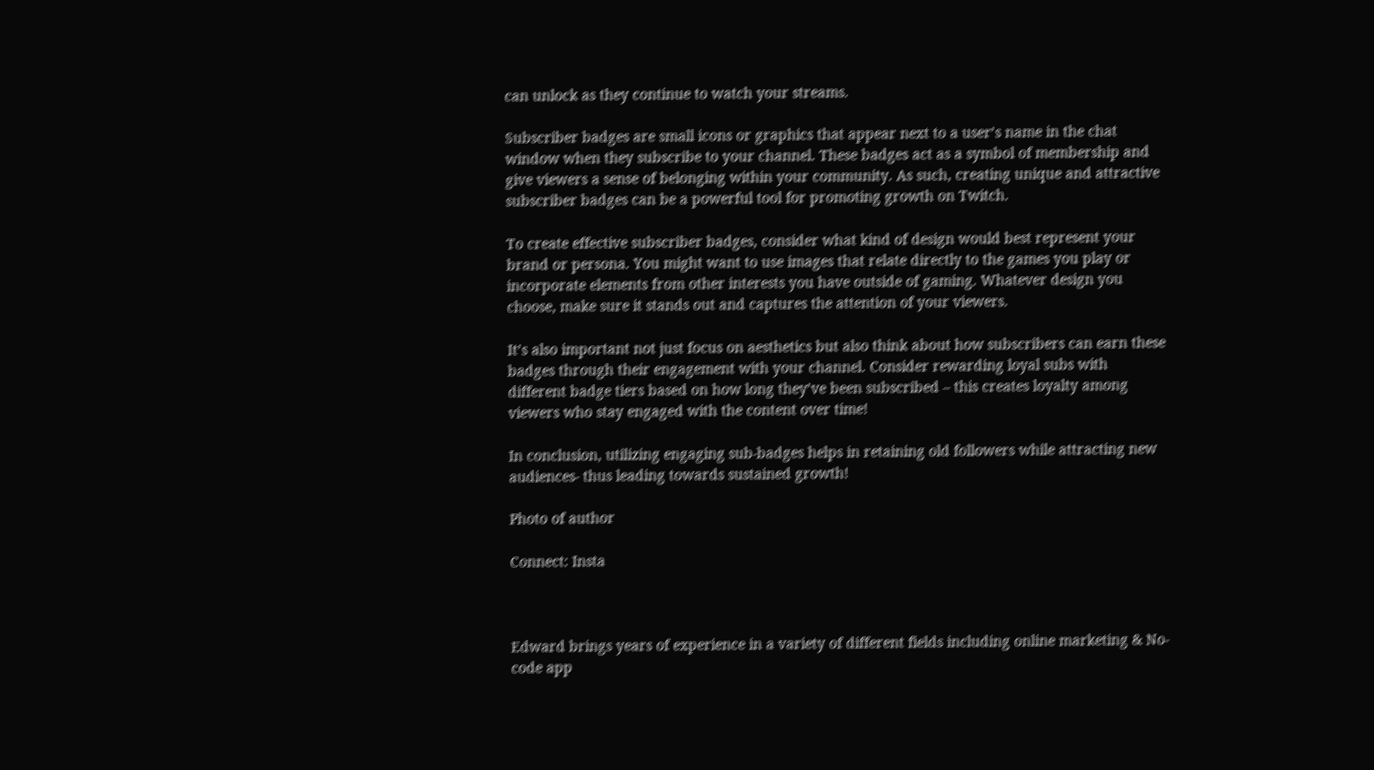can unlock as they continue to watch your streams.

Subscriber badges are small icons or graphics that appear next to a user’s name in the chat window when they subscribe to your channel. These badges act as a symbol of membership and give viewers a sense of belonging within your community. As such, creating unique and attractive subscriber badges can be a powerful tool for promoting growth on Twitch.

To create effective subscriber badges, consider what kind of design would best represent your brand or persona. You might want to use images that relate directly to the games you play or incorporate elements from other interests you have outside of gaming. Whatever design you choose, make sure it stands out and captures the attention of your viewers.

It’s also important not just focus on aesthetics but also think about how subscribers can earn these badges through their engagement with your channel. Consider rewarding loyal subs with different badge tiers based on how long they’ve been subscribed – this creates loyalty among viewers who stay engaged with the content over time!

In conclusion, utilizing engaging sub-badges helps in retaining old followers while attracting new audiences- thus leading towards sustained growth!

Photo of author

Connect: Insta



Edward brings years of experience in a variety of different fields including online marketing & No-code app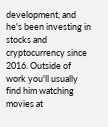development, and he's been investing in stocks and cryptocurrency since 2016. Outside of work you'll usually find him watching movies at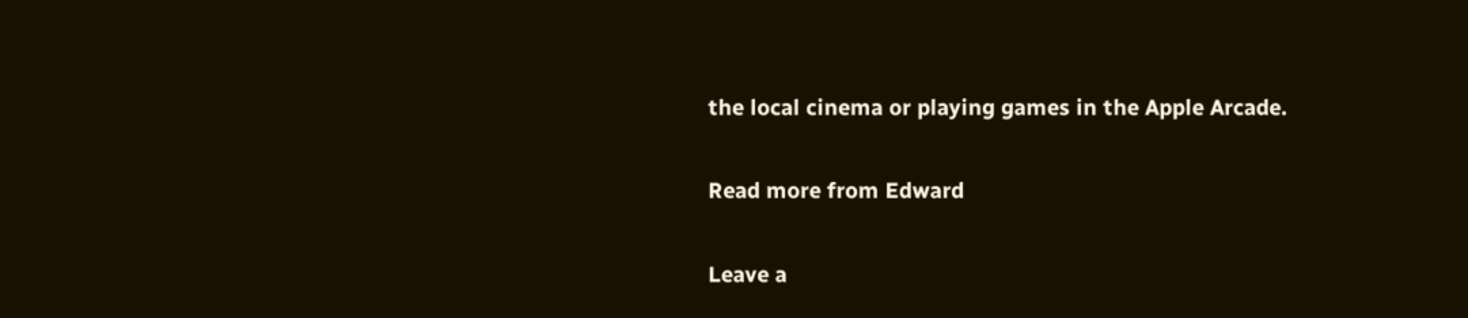the local cinema or playing games in the Apple Arcade.

Read more from Edward

Leave a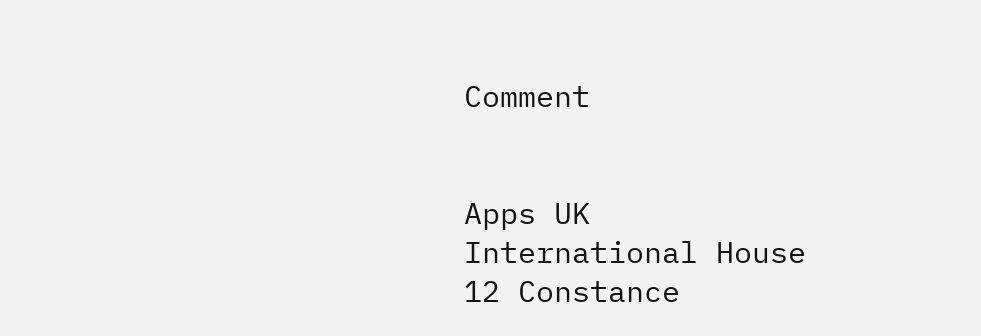Comment


Apps UK
International House
12 Constance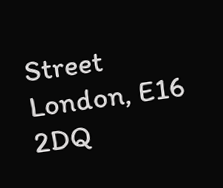Street
London, E16 2DQ